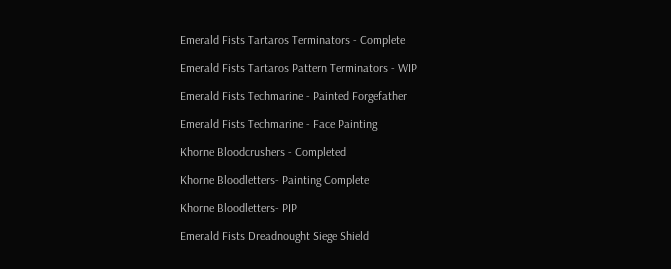Emerald Fists Tartaros Terminators - Complete

Emerald Fists Tartaros Pattern Terminators - WIP

Emerald Fists Techmarine - Painted Forgefather

Emerald Fists Techmarine - Face Painting

Khorne Bloodcrushers - Completed

Khorne Bloodletters- Painting Complete

Khorne Bloodletters- PIP

Emerald Fists Dreadnought Siege Shield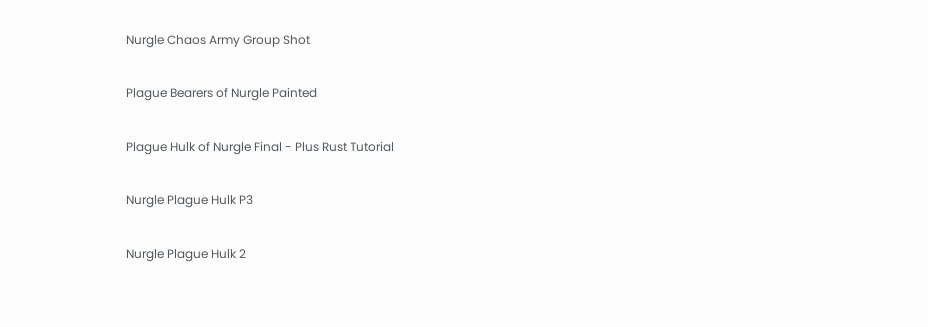Nurgle Chaos Army Group Shot

Plague Bearers of Nurgle Painted

Plague Hulk of Nurgle Final - Plus Rust Tutorial

Nurgle Plague Hulk P3

Nurgle Plague Hulk 2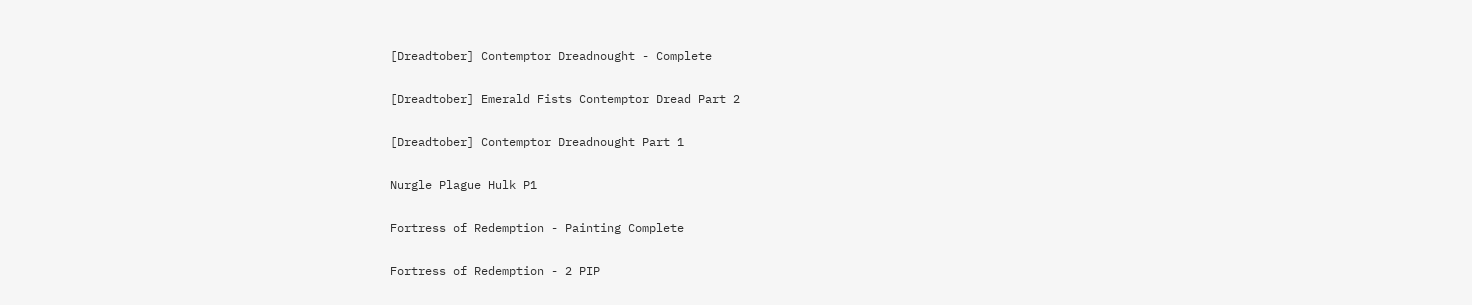[Dreadtober] Contemptor Dreadnought - Complete

[Dreadtober] Emerald Fists Contemptor Dread Part 2

[Dreadtober] Contemptor Dreadnought Part 1

Nurgle Plague Hulk P1

Fortress of Redemption - Painting Complete

Fortress of Redemption - 2 PIP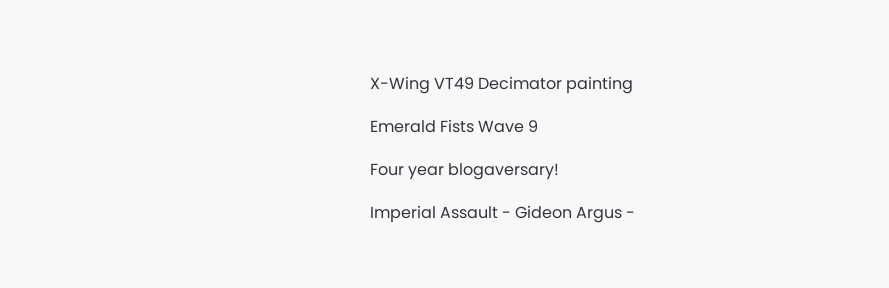X-Wing VT49 Decimator painting

Emerald Fists Wave 9

Four year blogaversary!

Imperial Assault - Gideon Argus -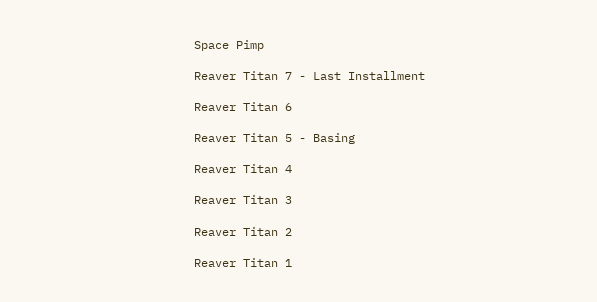Space Pimp

Reaver Titan 7 - Last Installment

Reaver Titan 6

Reaver Titan 5 - Basing

Reaver Titan 4

Reaver Titan 3

Reaver Titan 2

Reaver Titan 1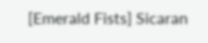[Emerald Fists] Sicaran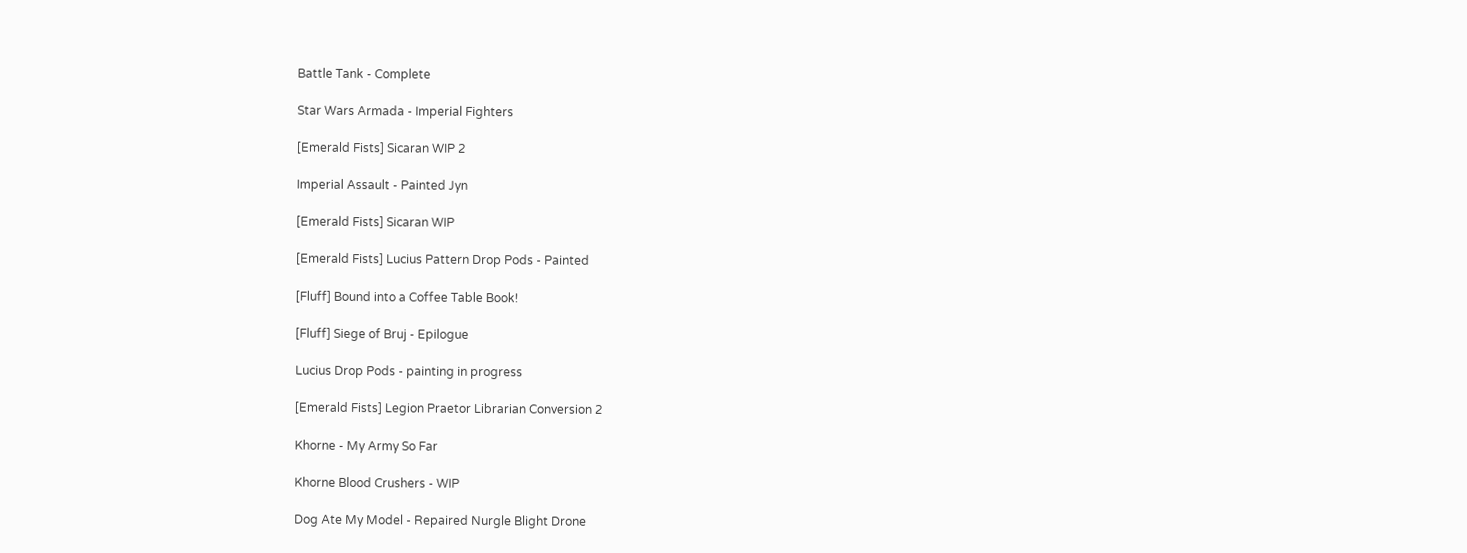Battle Tank - Complete

Star Wars Armada - Imperial Fighters

[Emerald Fists] Sicaran WIP 2

Imperial Assault - Painted Jyn

[Emerald Fists] Sicaran WIP

[Emerald Fists] Lucius Pattern Drop Pods - Painted

[Fluff] Bound into a Coffee Table Book!

[Fluff] Siege of Bruj - Epilogue

Lucius Drop Pods - painting in progress

[Emerald Fists] Legion Praetor Librarian Conversion 2

Khorne - My Army So Far

Khorne Blood Crushers - WIP

Dog Ate My Model - Repaired Nurgle Blight Drone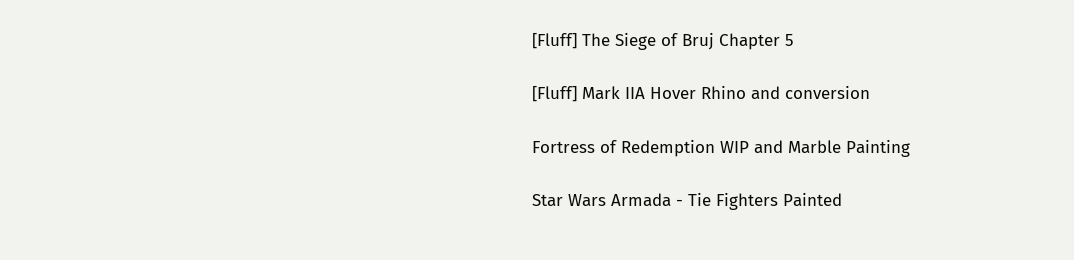[Fluff] The Siege of Bruj Chapter 5

[Fluff] Mark IIA Hover Rhino and conversion

Fortress of Redemption WIP and Marble Painting

Star Wars Armada - Tie Fighters Painted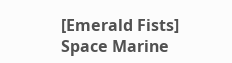[Emerald Fists] Space Marine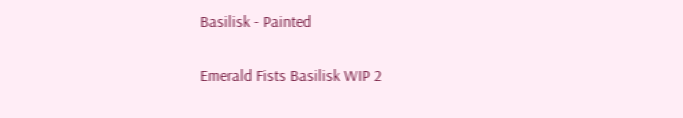Basilisk - Painted

Emerald Fists Basilisk WIP 2